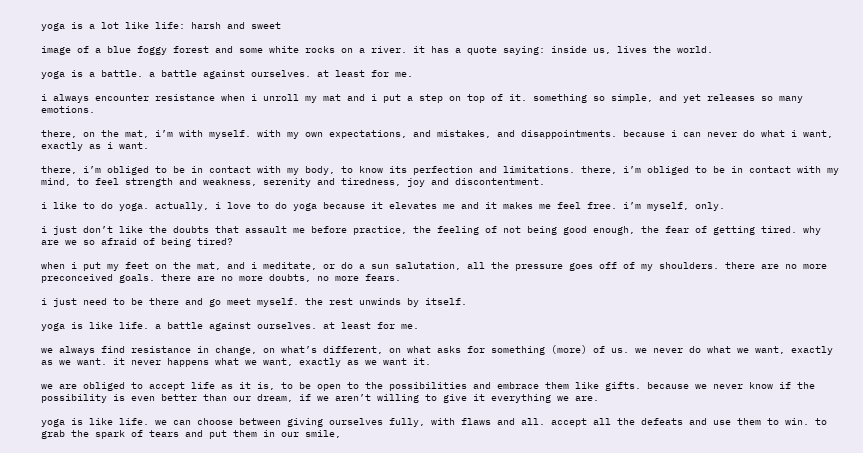yoga is a lot like life: harsh and sweet

image of a blue foggy forest and some white rocks on a river. it has a quote saying: inside us, lives the world.

yoga is a battle. a battle against ourselves. at least for me.

i always encounter resistance when i unroll my mat and i put a step on top of it. something so simple, and yet releases so many emotions.

there, on the mat, i’m with myself. with my own expectations, and mistakes, and disappointments. because i can never do what i want, exactly as i want.

there, i’m obliged to be in contact with my body, to know its perfection and limitations. there, i’m obliged to be in contact with my mind, to feel strength and weakness, serenity and tiredness, joy and discontentment.

i like to do yoga. actually, i love to do yoga because it elevates me and it makes me feel free. i’m myself, only.

i just don’t like the doubts that assault me before practice, the feeling of not being good enough, the fear of getting tired. why are we so afraid of being tired?

when i put my feet on the mat, and i meditate, or do a sun salutation, all the pressure goes off of my shoulders. there are no more preconceived goals. there are no more doubts, no more fears.

i just need to be there and go meet myself. the rest unwinds by itself.

yoga is like life. a battle against ourselves. at least for me.

we always find resistance in change, on what’s different, on what asks for something (more) of us. we never do what we want, exactly as we want. it never happens what we want, exactly as we want it.

we are obliged to accept life as it is, to be open to the possibilities and embrace them like gifts. because we never know if the possibility is even better than our dream, if we aren’t willing to give it everything we are.

yoga is like life. we can choose between giving ourselves fully, with flaws and all. accept all the defeats and use them to win. to grab the spark of tears and put them in our smile,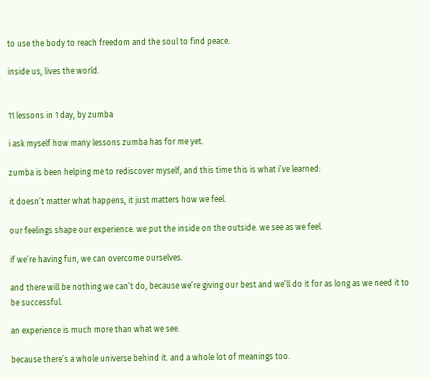to use the body to reach freedom and the soul to find peace.

inside us, lives the world.


11 lessons in 1 day, by zumba

i ask myself how many lessons zumba has for me yet.

zumba is been helping me to rediscover myself, and this time this is what i’ve learned:

it doesn’t matter what happens, it just matters how we feel.

our feelings shape our experience. we put the inside on the outside. we see as we feel.

if we’re having fun, we can overcome ourselves.

and there will be nothing we can’t do, because we’re giving our best and we’ll do it for as long as we need it to be successful.

an experience is much more than what we see.

because there’s a whole universe behind it. and a whole lot of meanings too.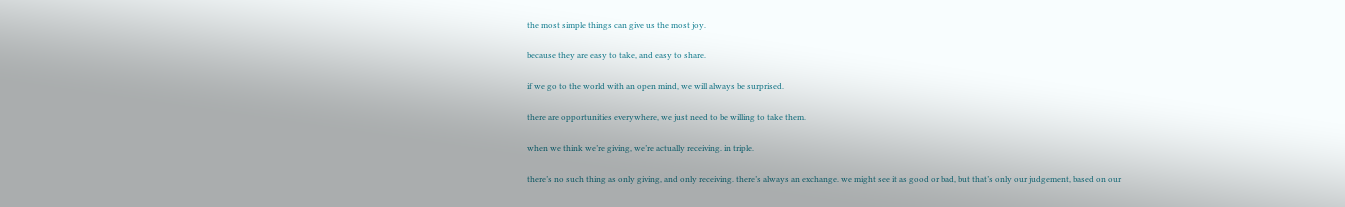the most simple things can give us the most joy.

because they are easy to take, and easy to share.

if we go to the world with an open mind, we will always be surprised.

there are opportunities everywhere, we just need to be willing to take them.

when we think we’re giving, we’re actually receiving. in triple.

there’s no such thing as only giving, and only receiving. there’s always an exchange. we might see it as good or bad, but that’s only our judgement, based on our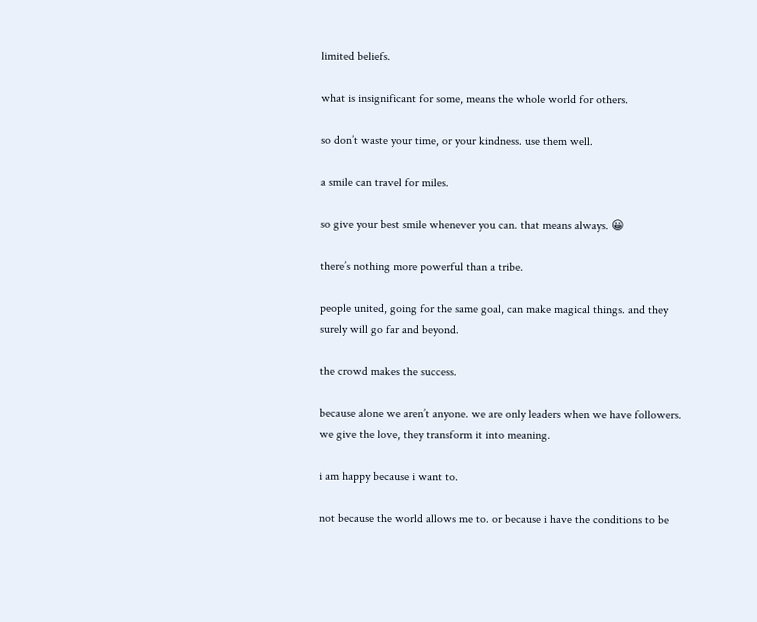limited beliefs.

what is insignificant for some, means the whole world for others.

so don’t waste your time, or your kindness. use them well.

a smile can travel for miles.

so give your best smile whenever you can. that means always. 😀

there’s nothing more powerful than a tribe.

people united, going for the same goal, can make magical things. and they surely will go far and beyond.

the crowd makes the success.

because alone we aren’t anyone. we are only leaders when we have followers. we give the love, they transform it into meaning.

i am happy because i want to.

not because the world allows me to. or because i have the conditions to be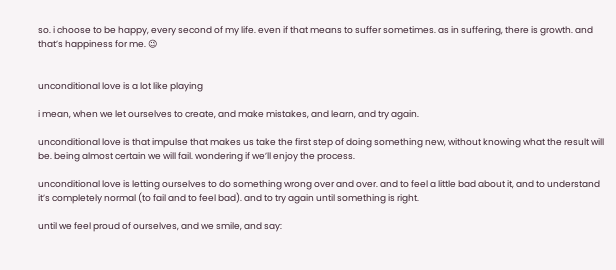so. i choose to be happy, every second of my life. even if that means to suffer sometimes. as in suffering, there is growth. and that’s happiness for me. 😉


unconditional love is a lot like playing

i mean, when we let ourselves to create, and make mistakes, and learn, and try again.

unconditional love is that impulse that makes us take the first step of doing something new, without knowing what the result will be. being almost certain we will fail. wondering if we’ll enjoy the process.

unconditional love is letting ourselves to do something wrong over and over. and to feel a little bad about it, and to understand it’s completely normal (to fail and to feel bad). and to try again until something is right.

until we feel proud of ourselves, and we smile, and say: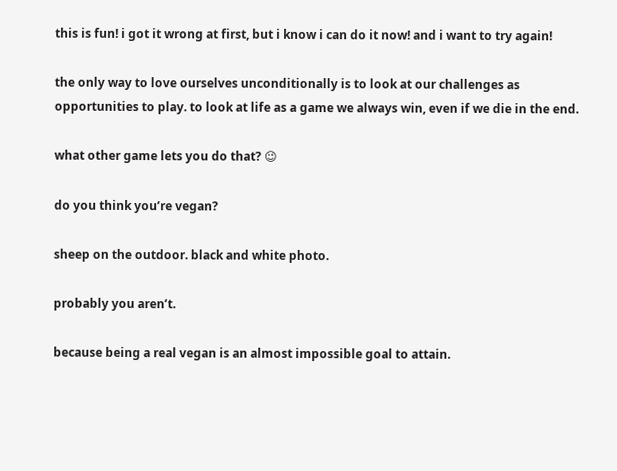this is fun! i got it wrong at first, but i know i can do it now! and i want to try again!

the only way to love ourselves unconditionally is to look at our challenges as opportunities to play. to look at life as a game we always win, even if we die in the end.

what other game lets you do that? 😉

do you think you’re vegan?

sheep on the outdoor. black and white photo.

probably you aren’t.

because being a real vegan is an almost impossible goal to attain.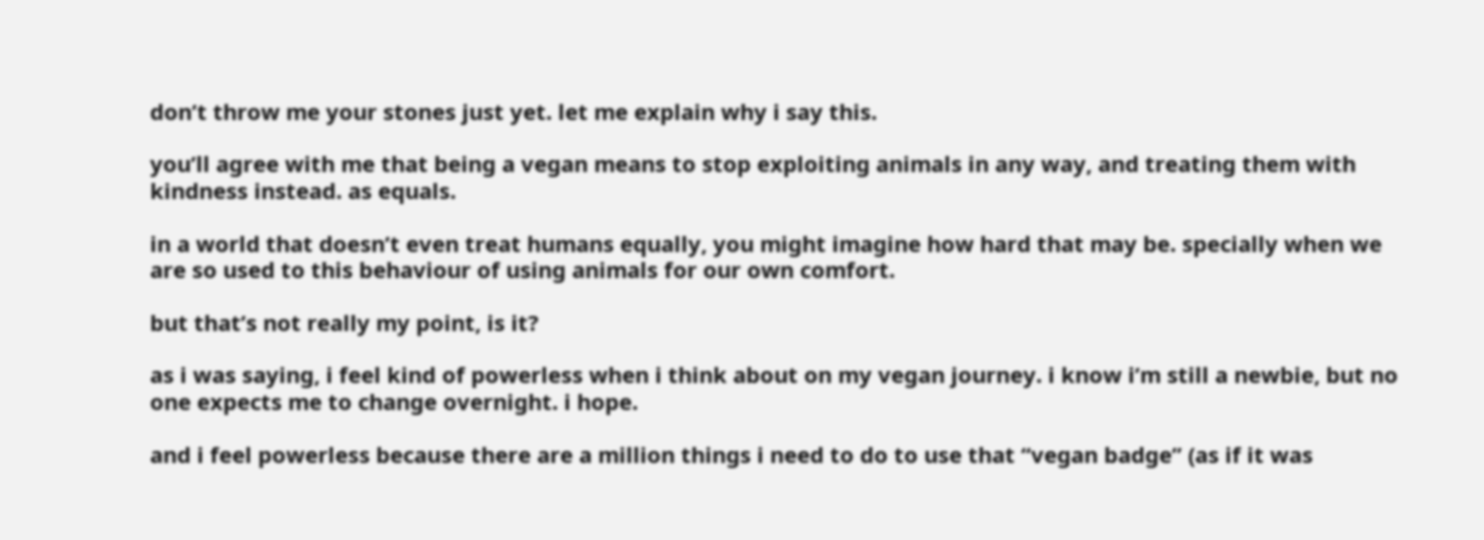don’t throw me your stones just yet. let me explain why i say this.

you’ll agree with me that being a vegan means to stop exploiting animals in any way, and treating them with kindness instead. as equals.

in a world that doesn’t even treat humans equally, you might imagine how hard that may be. specially when we are so used to this behaviour of using animals for our own comfort.

but that’s not really my point, is it?

as i was saying, i feel kind of powerless when i think about on my vegan journey. i know i’m still a newbie, but no one expects me to change overnight. i hope.

and i feel powerless because there are a million things i need to do to use that “vegan badge” (as if it was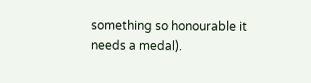something so honourable it needs a medal).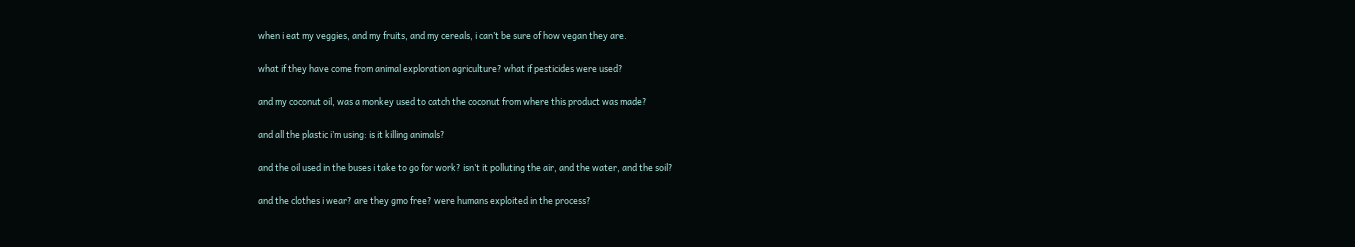when i eat my veggies, and my fruits, and my cereals, i can’t be sure of how vegan they are.

what if they have come from animal exploration agriculture? what if pesticides were used?

and my coconut oil, was a monkey used to catch the coconut from where this product was made?

and all the plastic i’m using: is it killing animals?

and the oil used in the buses i take to go for work? isn’t it polluting the air, and the water, and the soil?

and the clothes i wear? are they gmo free? were humans exploited in the process?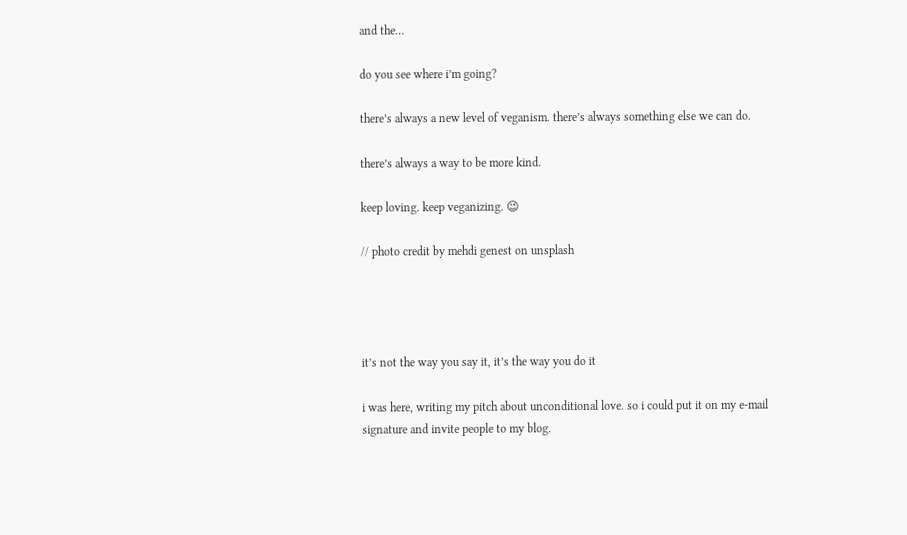and the…

do you see where i’m going?

there’s always a new level of veganism. there’s always something else we can do.

there’s always a way to be more kind.

keep loving. keep veganizing. 😉

// photo credit by mehdi genest on unsplash




it’s not the way you say it, it’s the way you do it

i was here, writing my pitch about unconditional love. so i could put it on my e-mail signature and invite people to my blog.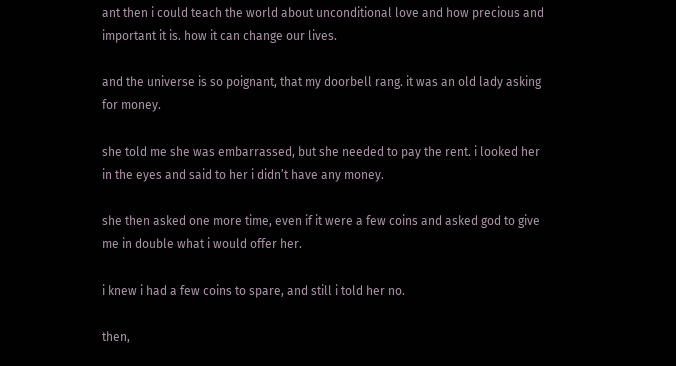ant then i could teach the world about unconditional love and how precious and important it is. how it can change our lives.

and the universe is so poignant, that my doorbell rang. it was an old lady asking for money.

she told me she was embarrassed, but she needed to pay the rent. i looked her in the eyes and said to her i didn’t have any money.

she then asked one more time, even if it were a few coins and asked god to give me in double what i would offer her.

i knew i had a few coins to spare, and still i told her no.

then,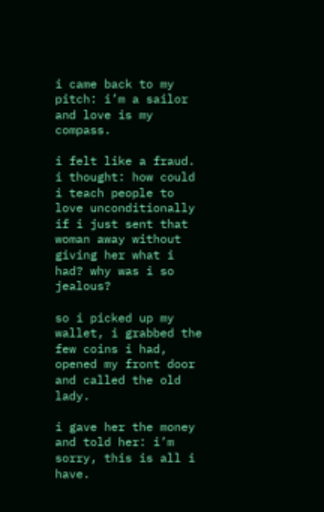i came back to my pitch: i’m a sailor and love is my compass.

i felt like a fraud. i thought: how could i teach people to love unconditionally if i just sent that woman away without giving her what i had? why was i so jealous?

so i picked up my wallet, i grabbed the few coins i had, opened my front door and called the old lady.

i gave her the money and told her: i’m sorry, this is all i have.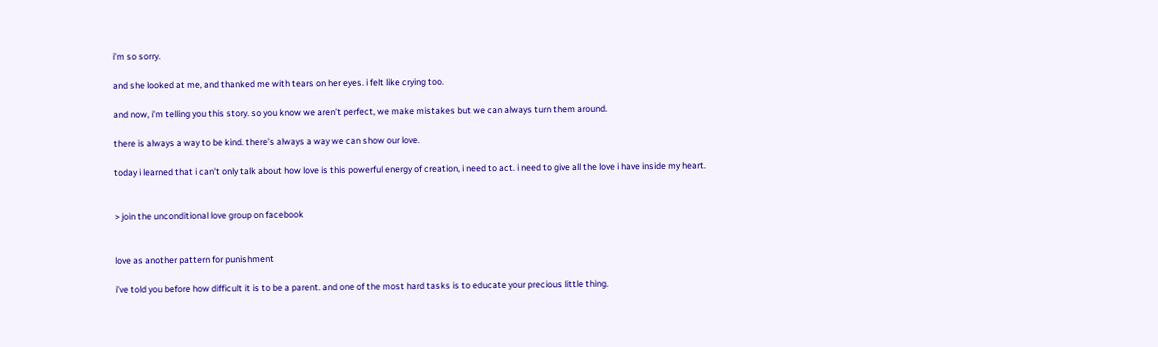i’m so sorry.

and she looked at me, and thanked me with tears on her eyes. i felt like crying too.

and now, i’m telling you this story. so you know we aren’t perfect, we make mistakes but we can always turn them around.

there is always a way to be kind. there’s always a way we can show our love.

today i learned that i can’t only talk about how love is this powerful energy of creation, i need to act. i need to give all the love i have inside my heart.


> join the unconditional love group on facebook


love as another pattern for punishment

i’ve told you before how difficult it is to be a parent. and one of the most hard tasks is to educate your precious little thing.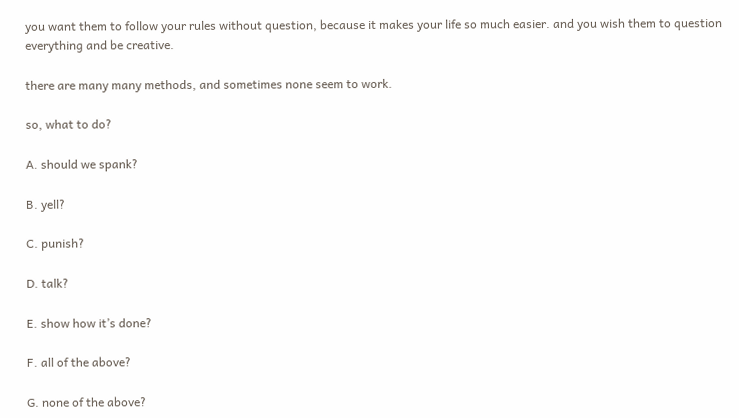you want them to follow your rules without question, because it makes your life so much easier. and you wish them to question everything and be creative.

there are many many methods, and sometimes none seem to work.

so, what to do?

A. should we spank?

B. yell?

C. punish?

D. talk?

E. show how it’s done?

F. all of the above?

G. none of the above?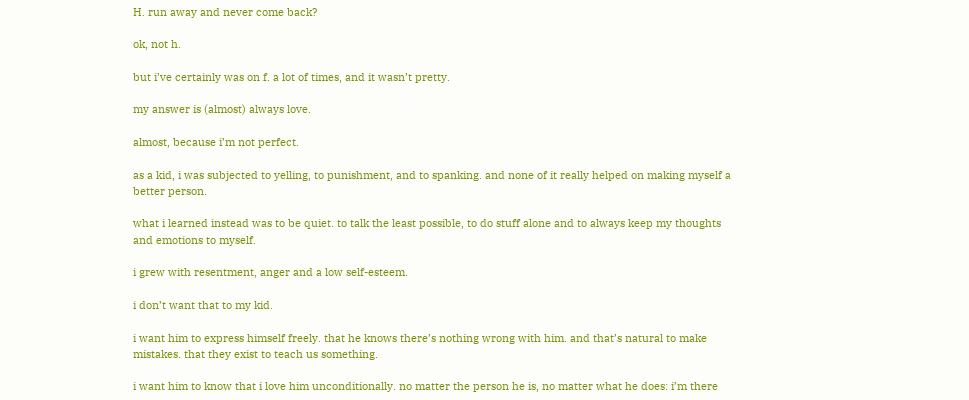H. run away and never come back?

ok, not h.

but i’ve certainly was on f. a lot of times, and it wasn’t pretty.

my answer is (almost) always love.

almost, because i’m not perfect.

as a kid, i was subjected to yelling, to punishment, and to spanking. and none of it really helped on making myself a better person.

what i learned instead was to be quiet. to talk the least possible, to do stuff alone and to always keep my thoughts and emotions to myself.

i grew with resentment, anger and a low self-esteem.

i don’t want that to my kid.

i want him to express himself freely. that he knows there’s nothing wrong with him. and that’s natural to make mistakes. that they exist to teach us something.

i want him to know that i love him unconditionally. no matter the person he is, no matter what he does: i’m there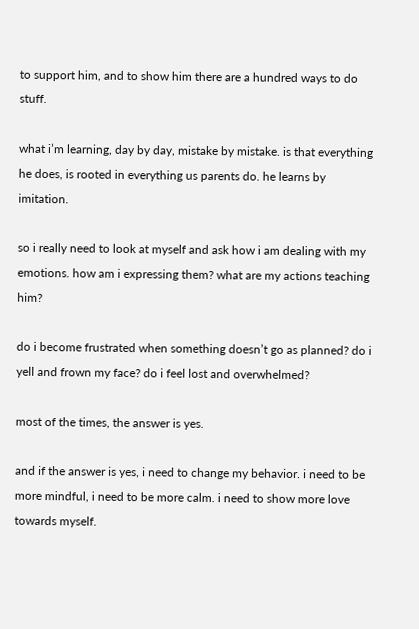to support him, and to show him there are a hundred ways to do stuff.

what i’m learning, day by day, mistake by mistake. is that everything he does, is rooted in everything us parents do. he learns by imitation.

so i really need to look at myself and ask how i am dealing with my emotions. how am i expressing them? what are my actions teaching him?

do i become frustrated when something doesn’t go as planned? do i yell and frown my face? do i feel lost and overwhelmed?

most of the times, the answer is yes.

and if the answer is yes, i need to change my behavior. i need to be more mindful, i need to be more calm. i need to show more love towards myself.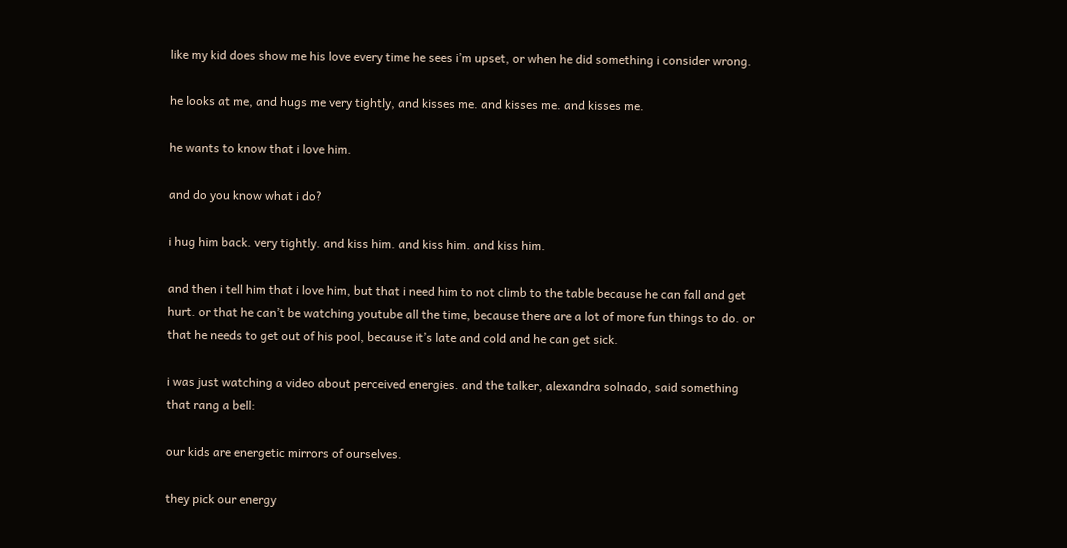like my kid does show me his love every time he sees i’m upset, or when he did something i consider wrong.

he looks at me, and hugs me very tightly, and kisses me. and kisses me. and kisses me.

he wants to know that i love him.

and do you know what i do?

i hug him back. very tightly. and kiss him. and kiss him. and kiss him.

and then i tell him that i love him, but that i need him to not climb to the table because he can fall and get hurt. or that he can’t be watching youtube all the time, because there are a lot of more fun things to do. or that he needs to get out of his pool, because it’s late and cold and he can get sick.

i was just watching a video about perceived energies. and the talker, alexandra solnado, said something that rang a bell:

our kids are energetic mirrors of ourselves.

they pick our energy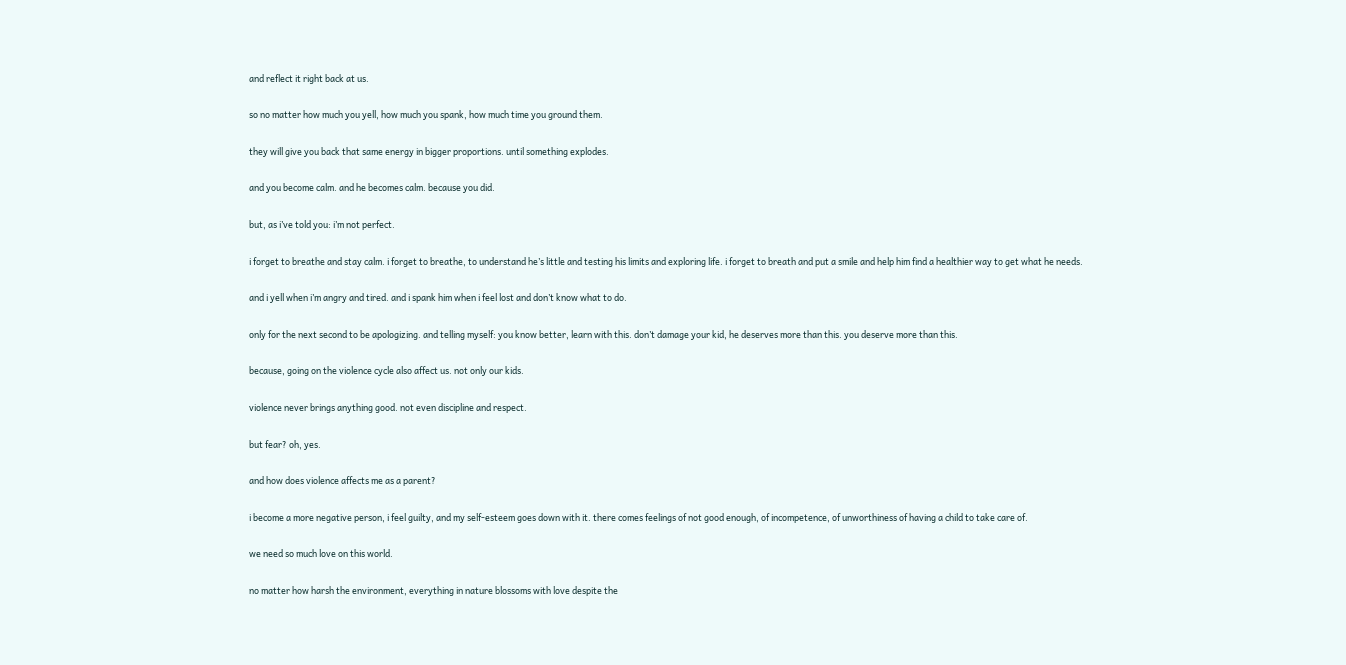and reflect it right back at us.

so no matter how much you yell, how much you spank, how much time you ground them.

they will give you back that same energy in bigger proportions. until something explodes.

and you become calm. and he becomes calm. because you did.

but, as i’ve told you: i’m not perfect.

i forget to breathe and stay calm. i forget to breathe, to understand he’s little and testing his limits and exploring life. i forget to breath and put a smile and help him find a healthier way to get what he needs.

and i yell when i’m angry and tired. and i spank him when i feel lost and don’t know what to do.

only for the next second to be apologizing. and telling myself: you know better, learn with this. don’t damage your kid, he deserves more than this. you deserve more than this.

because, going on the violence cycle also affect us. not only our kids.

violence never brings anything good. not even discipline and respect.

but fear? oh, yes.

and how does violence affects me as a parent?

i become a more negative person, i feel guilty, and my self-esteem goes down with it. there comes feelings of not good enough, of incompetence, of unworthiness of having a child to take care of.

we need so much love on this world.

no matter how harsh the environment, everything in nature blossoms with love despite the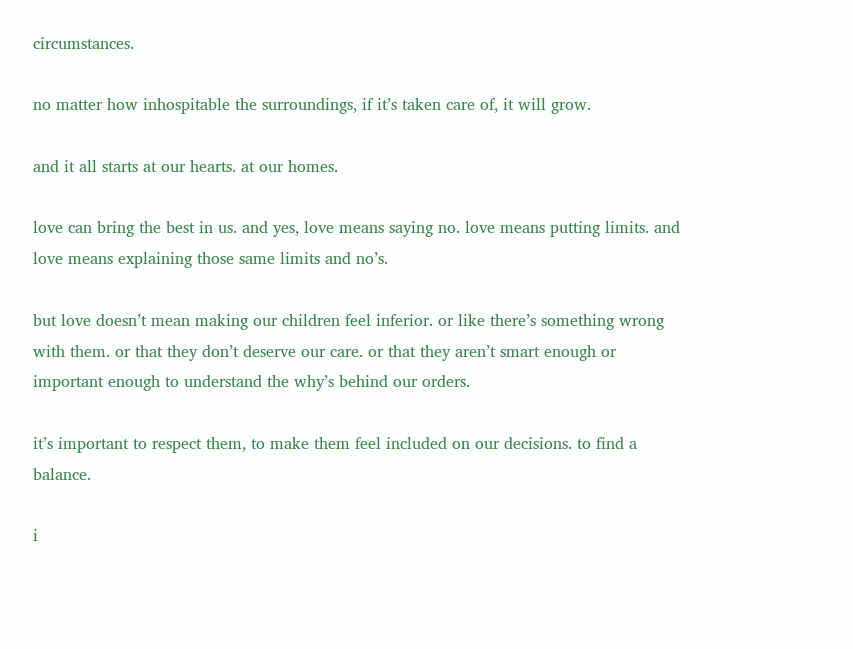circumstances.

no matter how inhospitable the surroundings, if it’s taken care of, it will grow.

and it all starts at our hearts. at our homes.

love can bring the best in us. and yes, love means saying no. love means putting limits. and love means explaining those same limits and no’s.

but love doesn’t mean making our children feel inferior. or like there’s something wrong with them. or that they don’t deserve our care. or that they aren’t smart enough or important enough to understand the why’s behind our orders.

it’s important to respect them, to make them feel included on our decisions. to find a balance.

i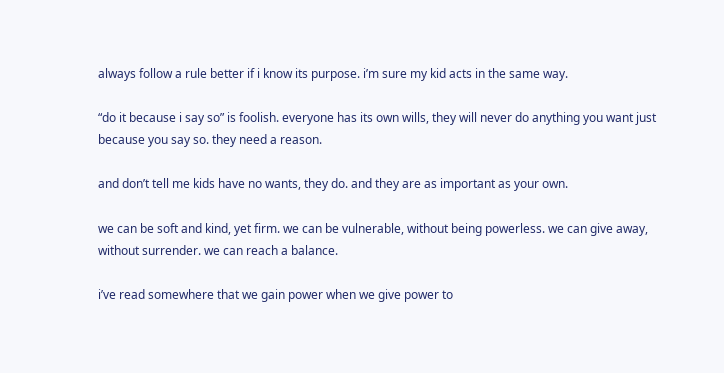always follow a rule better if i know its purpose. i’m sure my kid acts in the same way.

“do it because i say so” is foolish. everyone has its own wills, they will never do anything you want just because you say so. they need a reason.

and don’t tell me kids have no wants, they do. and they are as important as your own.

we can be soft and kind, yet firm. we can be vulnerable, without being powerless. we can give away, without surrender. we can reach a balance.

i’ve read somewhere that we gain power when we give power to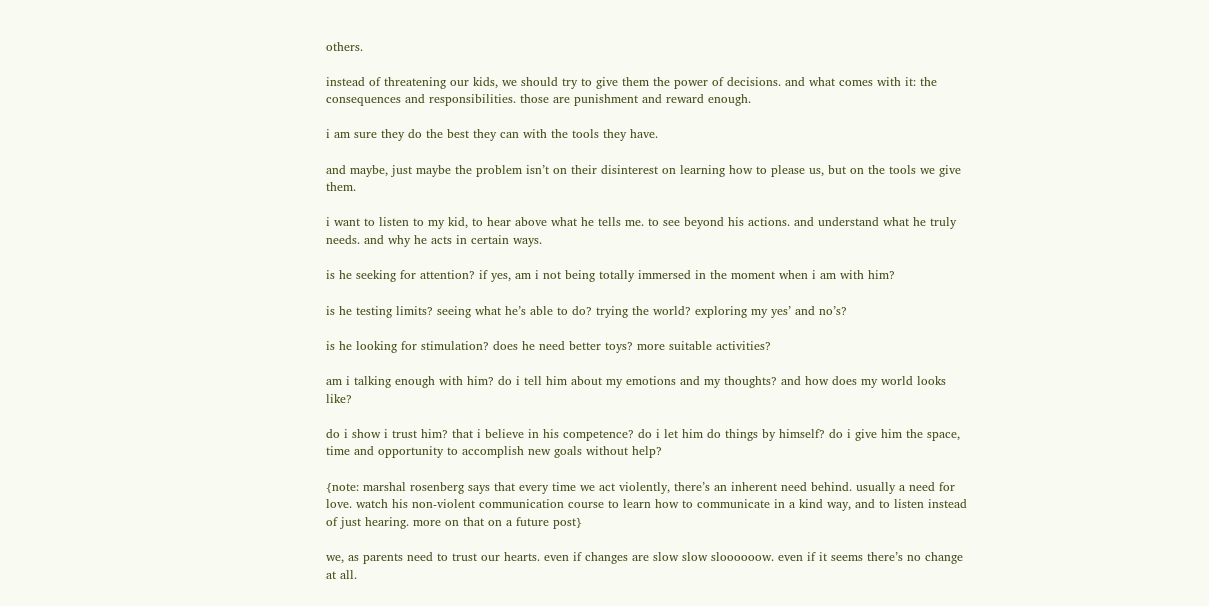others.

instead of threatening our kids, we should try to give them the power of decisions. and what comes with it: the consequences and responsibilities. those are punishment and reward enough.

i am sure they do the best they can with the tools they have.

and maybe, just maybe the problem isn’t on their disinterest on learning how to please us, but on the tools we give them.

i want to listen to my kid, to hear above what he tells me. to see beyond his actions. and understand what he truly needs. and why he acts in certain ways.

is he seeking for attention? if yes, am i not being totally immersed in the moment when i am with him?

is he testing limits? seeing what he’s able to do? trying the world? exploring my yes’ and no’s?

is he looking for stimulation? does he need better toys? more suitable activities?

am i talking enough with him? do i tell him about my emotions and my thoughts? and how does my world looks like?

do i show i trust him? that i believe in his competence? do i let him do things by himself? do i give him the space, time and opportunity to accomplish new goals without help?

{note: marshal rosenberg says that every time we act violently, there’s an inherent need behind. usually a need for love. watch his non-violent communication course to learn how to communicate in a kind way, and to listen instead of just hearing. more on that on a future post}

we, as parents need to trust our hearts. even if changes are slow slow sloooooow. even if it seems there’s no change at all.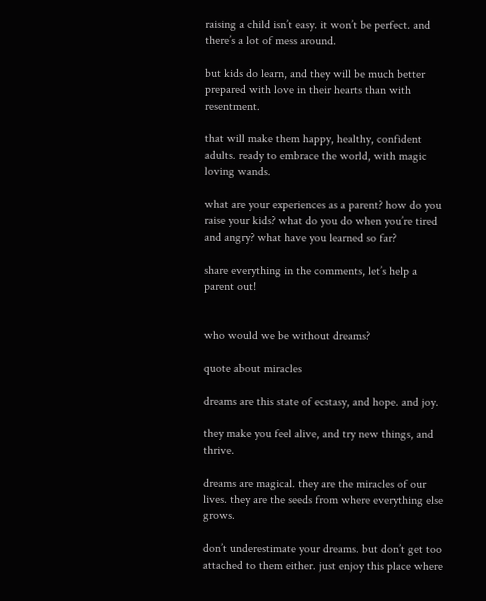raising a child isn’t easy. it won’t be perfect. and there’s a lot of mess around.

but kids do learn, and they will be much better prepared with love in their hearts than with resentment.

that will make them happy, healthy, confident adults. ready to embrace the world, with magic loving wands.

what are your experiences as a parent? how do you raise your kids? what do you do when you’re tired and angry? what have you learned so far?

share everything in the comments, let’s help a parent out!


who would we be without dreams?

quote about miracles

dreams are this state of ecstasy, and hope. and joy.

they make you feel alive, and try new things, and thrive.

dreams are magical. they are the miracles of our lives. they are the seeds from where everything else grows.

don’t underestimate your dreams. but don’t get too attached to them either. just enjoy this place where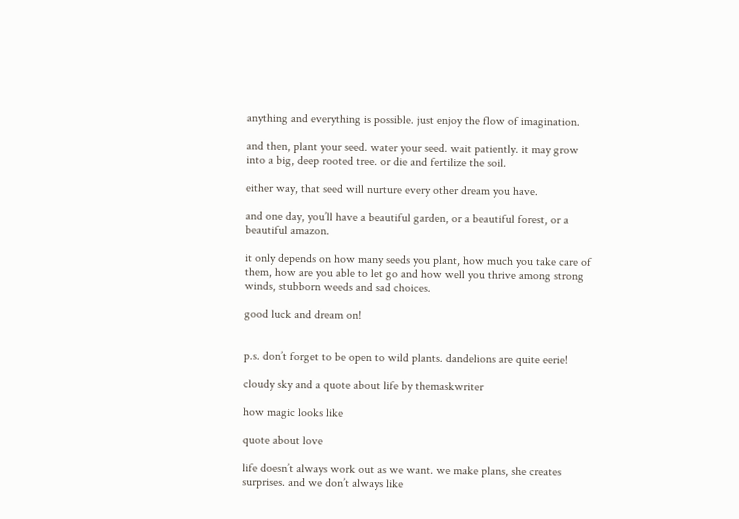anything and everything is possible. just enjoy the flow of imagination.

and then, plant your seed. water your seed. wait patiently. it may grow into a big, deep rooted tree. or die and fertilize the soil.

either way, that seed will nurture every other dream you have.

and one day, you’ll have a beautiful garden, or a beautiful forest, or a beautiful amazon.

it only depends on how many seeds you plant, how much you take care of them, how are you able to let go and how well you thrive among strong winds, stubborn weeds and sad choices.

good luck and dream on!


p.s. don’t forget to be open to wild plants. dandelions are quite eerie!

cloudy sky and a quote about life by themaskwriter

how magic looks like

quote about love

life doesn’t always work out as we want. we make plans, she creates surprises. and we don’t always like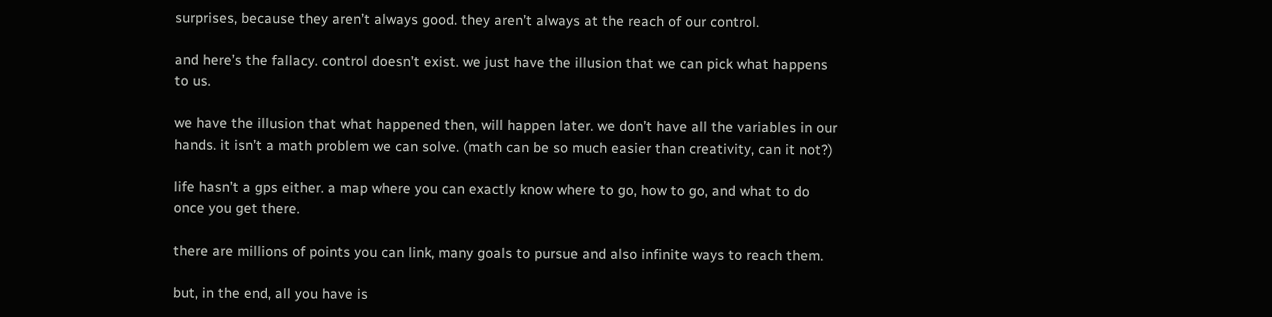surprises, because they aren’t always good. they aren’t always at the reach of our control.

and here’s the fallacy. control doesn’t exist. we just have the illusion that we can pick what happens to us.

we have the illusion that what happened then, will happen later. we don’t have all the variables in our hands. it isn’t a math problem we can solve. (math can be so much easier than creativity, can it not?)

life hasn’t a gps either. a map where you can exactly know where to go, how to go, and what to do once you get there.

there are millions of points you can link, many goals to pursue and also infinite ways to reach them.

but, in the end, all you have is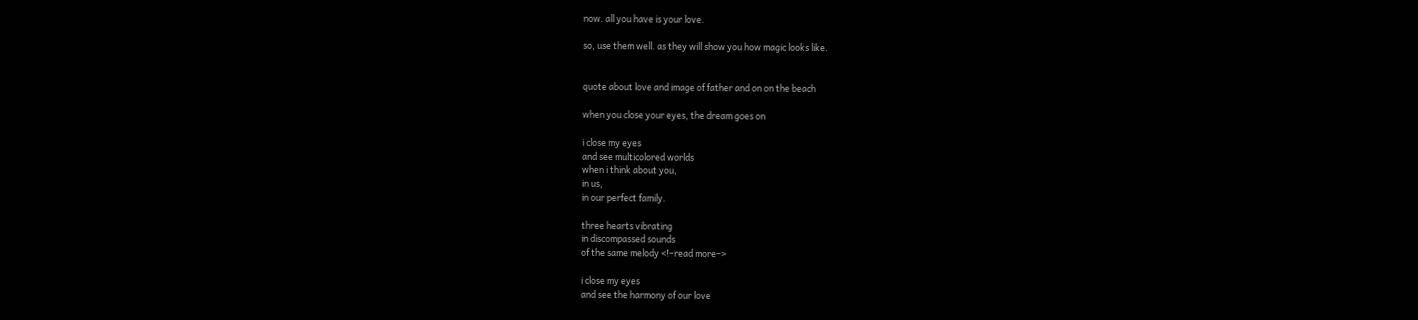now. all you have is your love.

so, use them well. as they will show you how magic looks like.


quote about love and image of father and on on the beach

when you close your eyes, the dream goes on

i close my eyes
and see multicolored worlds
when i think about you,
in us,
in our perfect family.

three hearts vibrating
in discompassed sounds
of the same melody <!–read more–>

i close my eyes
and see the harmony of our love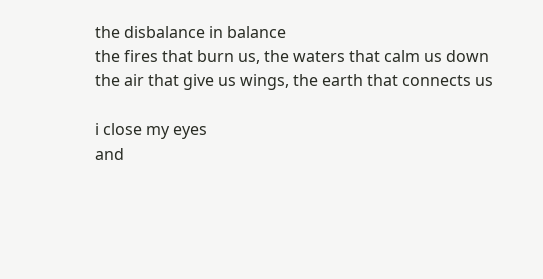the disbalance in balance
the fires that burn us, the waters that calm us down
the air that give us wings, the earth that connects us

i close my eyes
and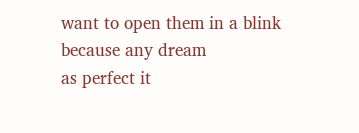want to open them in a blink
because any dream
as perfect it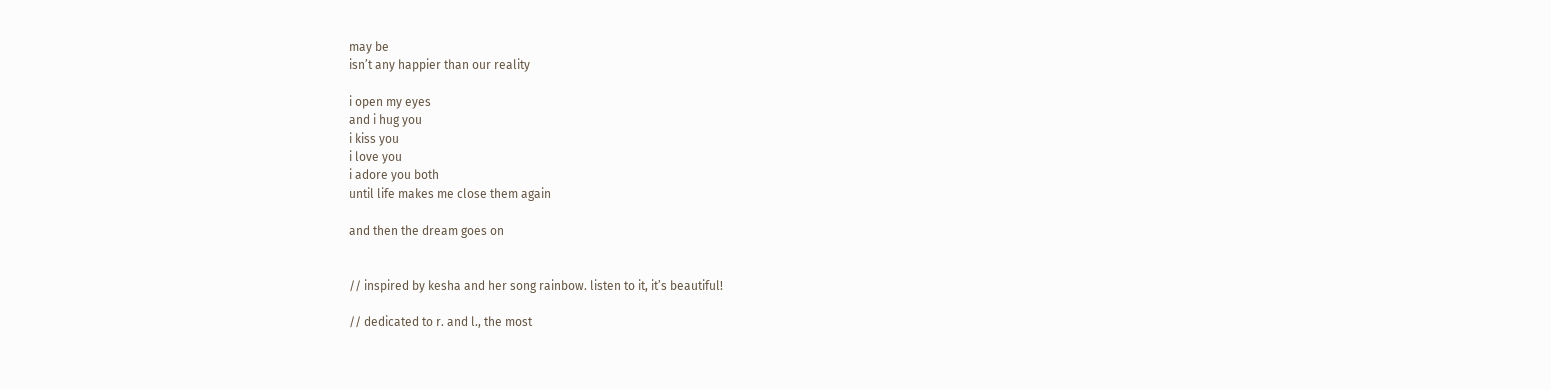may be
isn’t any happier than our reality

i open my eyes
and i hug you
i kiss you
i love you
i adore you both
until life makes me close them again

and then the dream goes on


// inspired by kesha and her song rainbow. listen to it, it’s beautiful!

// dedicated to r. and l., the most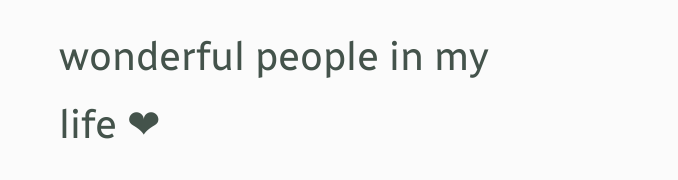wonderful people in my life ❤